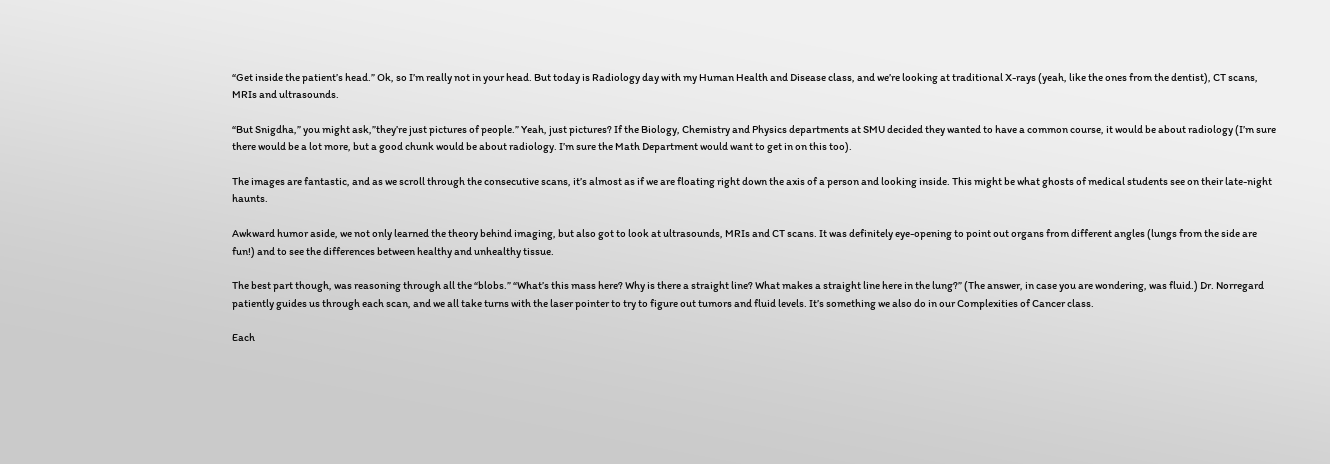“Get inside the patient’s head.” Ok, so I’m really not in your head. But today is Radiology day with my Human Health and Disease class, and we’re looking at traditional X-rays (yeah, like the ones from the dentist), CT scans, MRIs and ultrasounds.

“But Snigdha,” you might ask,”they’re just pictures of people.” Yeah, just pictures? If the Biology, Chemistry and Physics departments at SMU decided they wanted to have a common course, it would be about radiology (I’m sure there would be a lot more, but a good chunk would be about radiology. I’m sure the Math Department would want to get in on this too).

The images are fantastic, and as we scroll through the consecutive scans, it’s almost as if we are floating right down the axis of a person and looking inside. This might be what ghosts of medical students see on their late-night haunts.

Awkward humor aside, we not only learned the theory behind imaging, but also got to look at ultrasounds, MRIs and CT scans. It was definitely eye-opening to point out organs from different angles (lungs from the side are fun!) and to see the differences between healthy and unhealthy tissue.

The best part though, was reasoning through all the “blobs.” “What’s this mass here? Why is there a straight line? What makes a straight line here in the lung?” (The answer, in case you are wondering, was fluid.) Dr. Norregard patiently guides us through each scan, and we all take turns with the laser pointer to try to figure out tumors and fluid levels. It’s something we also do in our Complexities of Cancer class.

Each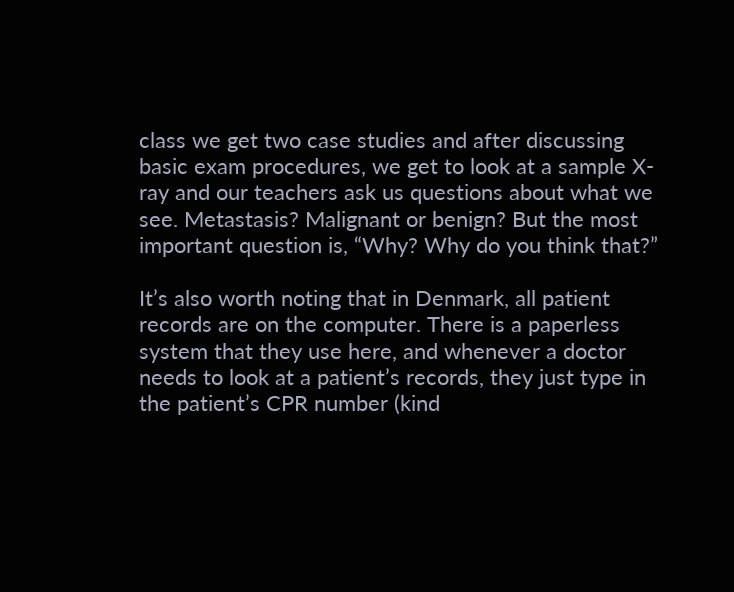class we get two case studies and after discussing basic exam procedures, we get to look at a sample X-ray and our teachers ask us questions about what we see. Metastasis? Malignant or benign? But the most important question is, “Why? Why do you think that?”

It’s also worth noting that in Denmark, all patient records are on the computer. There is a paperless system that they use here, and whenever a doctor needs to look at a patient’s records, they just type in the patient’s CPR number (kind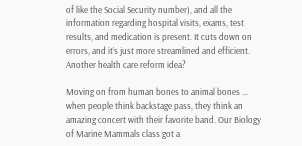of like the Social Security number), and all the information regarding hospital visits, exams, test results, and medication is present. It cuts down on errors, and it’s just more streamlined and efficient. Another health care reform idea?

Moving on from human bones to animal bones … when people think backstage pass, they think an amazing concert with their favorite band. Our Biology of Marine Mammals class got a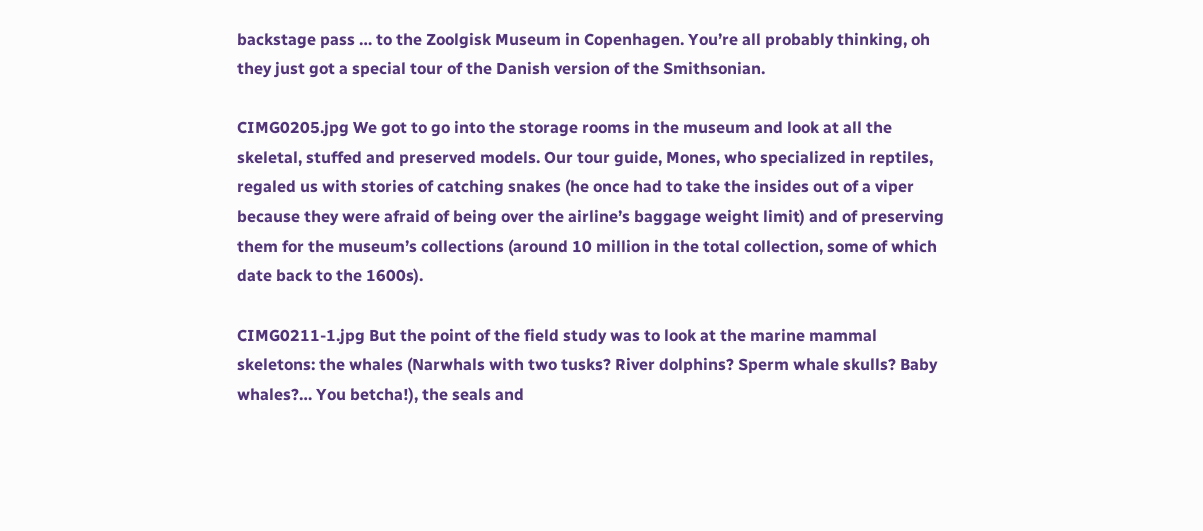backstage pass … to the Zoolgisk Museum in Copenhagen. You’re all probably thinking, oh they just got a special tour of the Danish version of the Smithsonian.

CIMG0205.jpg We got to go into the storage rooms in the museum and look at all the skeletal, stuffed and preserved models. Our tour guide, Mones, who specialized in reptiles, regaled us with stories of catching snakes (he once had to take the insides out of a viper because they were afraid of being over the airline’s baggage weight limit) and of preserving them for the museum’s collections (around 10 million in the total collection, some of which date back to the 1600s).

CIMG0211-1.jpg But the point of the field study was to look at the marine mammal skeletons: the whales (Narwhals with two tusks? River dolphins? Sperm whale skulls? Baby whales?… You betcha!), the seals and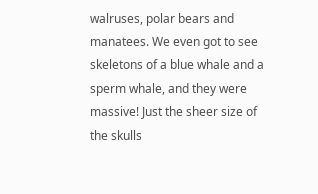walruses, polar bears and manatees. We even got to see skeletons of a blue whale and a sperm whale, and they were massive! Just the sheer size of the skulls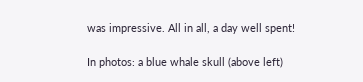was impressive. All in all, a day well spent!

In photos: a blue whale skull (above left)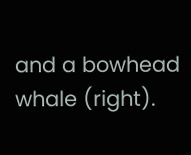and a bowhead whale (right).